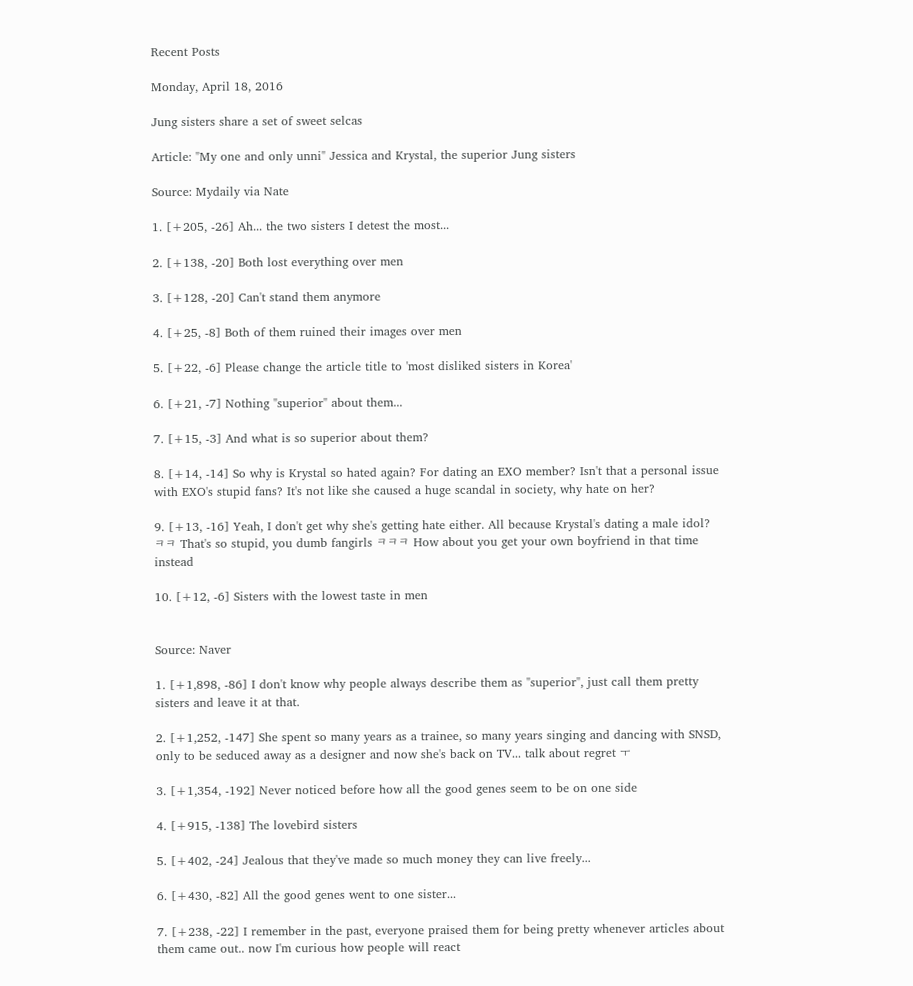Recent Posts

Monday, April 18, 2016

Jung sisters share a set of sweet selcas

Article: "My one and only unni" Jessica and Krystal, the superior Jung sisters

Source: Mydaily via Nate

1. [+205, -26] Ah... the two sisters I detest the most...

2. [+138, -20] Both lost everything over men

3. [+128, -20] Can't stand them anymore

4. [+25, -8] Both of them ruined their images over men

5. [+22, -6] Please change the article title to 'most disliked sisters in Korea'

6. [+21, -7] Nothing "superior" about them...

7. [+15, -3] And what is so superior about them?

8. [+14, -14] So why is Krystal so hated again? For dating an EXO member? Isn't that a personal issue with EXO's stupid fans? It's not like she caused a huge scandal in society, why hate on her?

9. [+13, -16] Yeah, I don't get why she's getting hate either. All because Krystal's dating a male idol? ㅋㅋ That's so stupid, you dumb fangirls ㅋㅋㅋ How about you get your own boyfriend in that time instead

10. [+12, -6] Sisters with the lowest taste in men


Source: Naver

1. [+1,898, -86] I don't know why people always describe them as "superior", just call them pretty sisters and leave it at that.

2. [+1,252, -147] She spent so many years as a trainee, so many years singing and dancing with SNSD, only to be seduced away as a designer and now she's back on TV... talk about regret ㅜ

3. [+1,354, -192] Never noticed before how all the good genes seem to be on one side

4. [+915, -138] The lovebird sisters

5. [+402, -24] Jealous that they've made so much money they can live freely...

6. [+430, -82] All the good genes went to one sister...

7. [+238, -22] I remember in the past, everyone praised them for being pretty whenever articles about them came out.. now I'm curious how people will react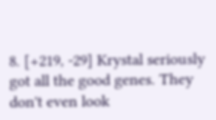8. [+219, -29] Krystal seriously got all the good genes. They don't even look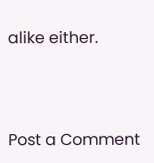alike either.



Post a Comment